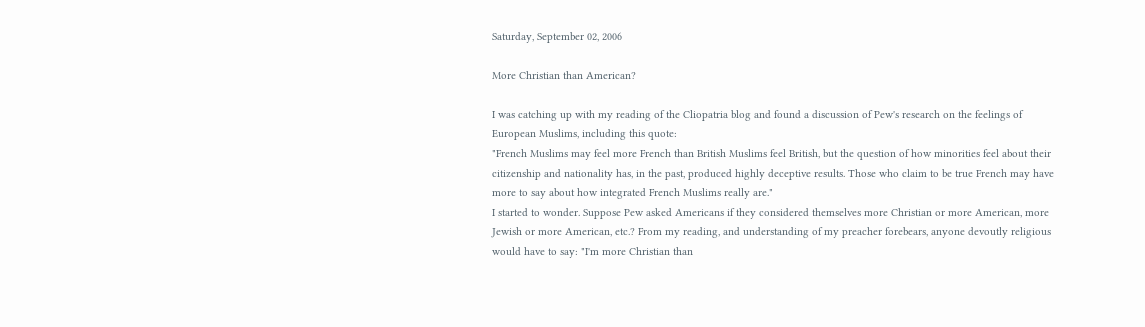Saturday, September 02, 2006

More Christian than American?

I was catching up with my reading of the Cliopatria blog and found a discussion of Pew's research on the feelings of European Muslims, including this quote:
"French Muslims may feel more French than British Muslims feel British, but the question of how minorities feel about their citizenship and nationality has, in the past, produced highly deceptive results. Those who claim to be true French may have more to say about how integrated French Muslims really are."
I started to wonder. Suppose Pew asked Americans if they considered themselves more Christian or more American, more Jewish or more American, etc.? From my reading, and understanding of my preacher forebears, anyone devoutly religious would have to say: "I'm more Christian than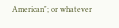American"; or whatever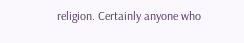religion. Certainly anyone who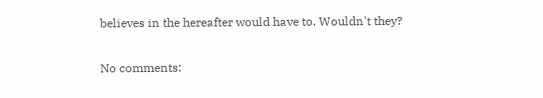believes in the hereafter would have to. Wouldn't they?

No comments: